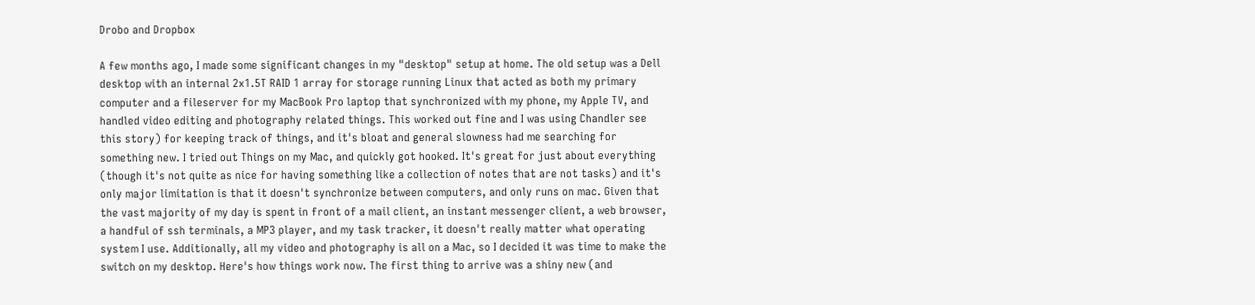Drobo and Dropbox

A few months ago, I made some significant changes in my "desktop" setup at home. The old setup was a Dell desktop with an internal 2x1.5T RAID 1 array for storage running Linux that acted as both my primary computer and a fileserver for my MacBook Pro laptop that synchronized with my phone, my Apple TV, and handled video editing and photography related things. This worked out fine and I was using Chandler see this story) for keeping track of things, and it's bloat and general slowness had me searching for something new. I tried out Things on my Mac, and quickly got hooked. It's great for just about everything (though it's not quite as nice for having something like a collection of notes that are not tasks) and it's only major limitation is that it doesn't synchronize between computers, and only runs on mac. Given that the vast majority of my day is spent in front of a mail client, an instant messenger client, a web browser, a handful of ssh terminals, a MP3 player, and my task tracker, it doesn't really matter what operating system I use. Additionally, all my video and photography is all on a Mac, so I decided it was time to make the switch on my desktop. Here's how things work now. The first thing to arrive was a shiny new (and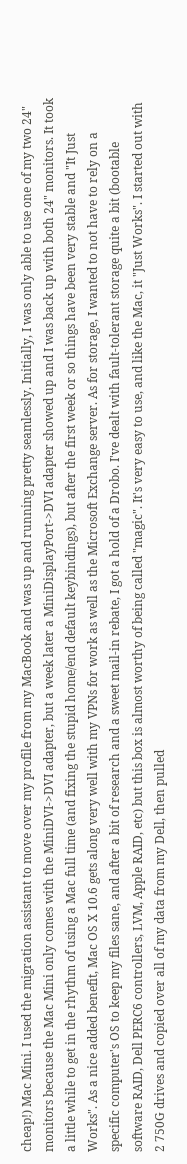cheap!) Mac Mini. I used the migration assistant to move over my profile from my MacBook and was up and running pretty seamlessly. Initially, I was only able to use one of my two 24" monitors because the Mac Mini only comes with the MiniDVI->DVI adapter, but a week later a MiniDisplayPort->DVI adapter showed up and I was back up with both 24" monitors. It took a little while to get in the rhythm of using a Mac full time (and fixing the stupid home/end default keybindings), but after the first week or so things have been very stable and "It Just Works". As a nice added benefit, Mac OS X 10.6 gets along very well with my VPNs for work as well as the Microsoft Exchange server. As for storage, I wanted to not have to rely on a specific computer's OS to keep my files sane, and after a bit of research and a sweet mail-in rebate, I got a hold of a Drobo. I've dealt with fault-tolerant storage quite a bit (bootable software RAID, Dell PERC6 controllers, LVM, Apple RAID, etc) but this box is almost worthy of being called "magic". It's very easy to use, and like the Mac, it "Just Works". I started out with 2 750G drives and copied over all of my data from my Dell, then pulled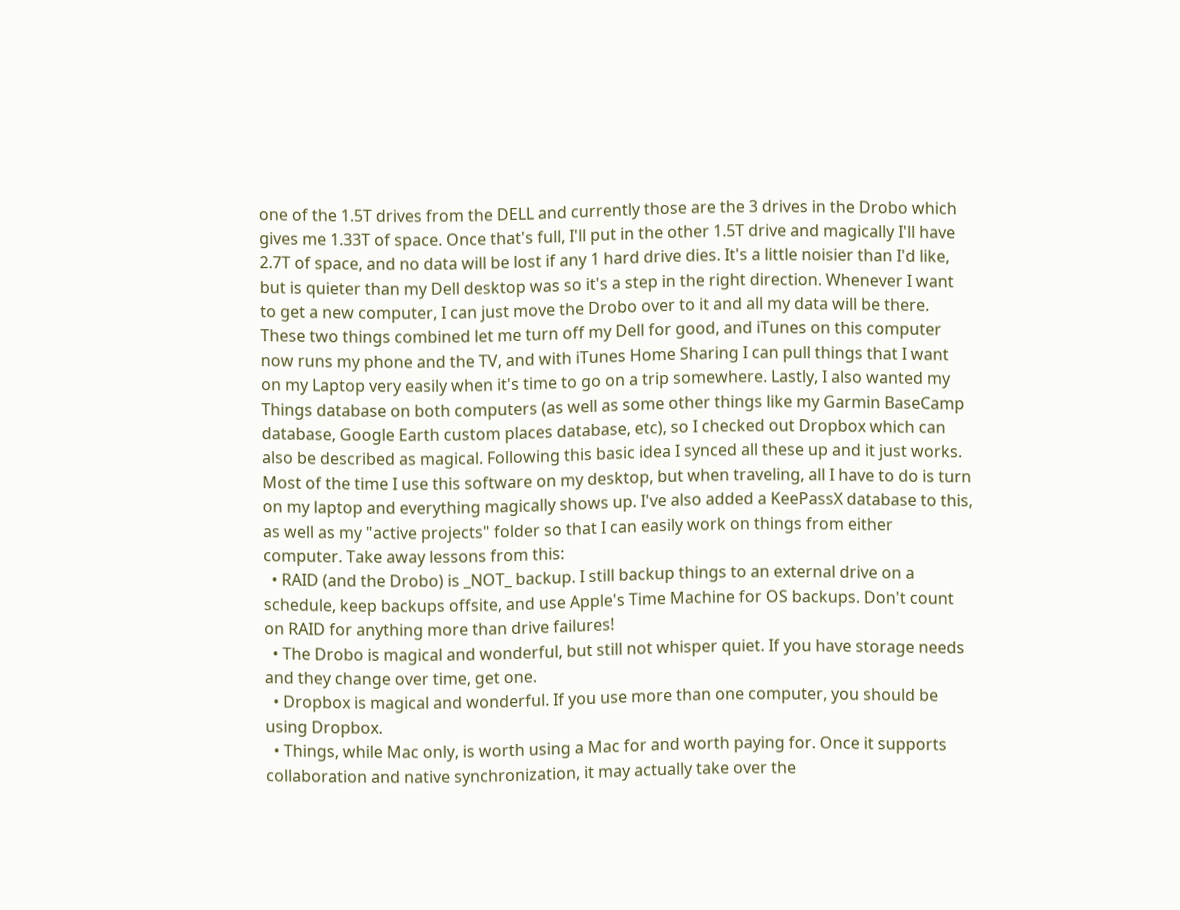one of the 1.5T drives from the DELL and currently those are the 3 drives in the Drobo which gives me 1.33T of space. Once that's full, I'll put in the other 1.5T drive and magically I'll have 2.7T of space, and no data will be lost if any 1 hard drive dies. It's a little noisier than I'd like, but is quieter than my Dell desktop was so it's a step in the right direction. Whenever I want to get a new computer, I can just move the Drobo over to it and all my data will be there. These two things combined let me turn off my Dell for good, and iTunes on this computer now runs my phone and the TV, and with iTunes Home Sharing I can pull things that I want on my Laptop very easily when it's time to go on a trip somewhere. Lastly, I also wanted my Things database on both computers (as well as some other things like my Garmin BaseCamp database, Google Earth custom places database, etc), so I checked out Dropbox which can also be described as magical. Following this basic idea I synced all these up and it just works. Most of the time I use this software on my desktop, but when traveling, all I have to do is turn on my laptop and everything magically shows up. I've also added a KeePassX database to this, as well as my "active projects" folder so that I can easily work on things from either computer. Take away lessons from this:
  • RAID (and the Drobo) is _NOT_ backup. I still backup things to an external drive on a schedule, keep backups offsite, and use Apple's Time Machine for OS backups. Don't count on RAID for anything more than drive failures!
  • The Drobo is magical and wonderful, but still not whisper quiet. If you have storage needs and they change over time, get one.
  • Dropbox is magical and wonderful. If you use more than one computer, you should be using Dropbox.
  • Things, while Mac only, is worth using a Mac for and worth paying for. Once it supports collaboration and native synchronization, it may actually take over the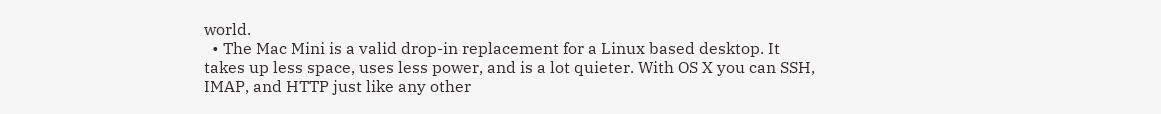world.
  • The Mac Mini is a valid drop-in replacement for a Linux based desktop. It takes up less space, uses less power, and is a lot quieter. With OS X you can SSH, IMAP, and HTTP just like any other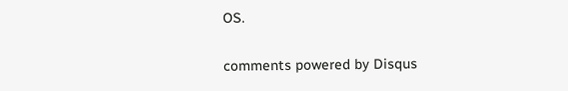OS.

comments powered by Disqus